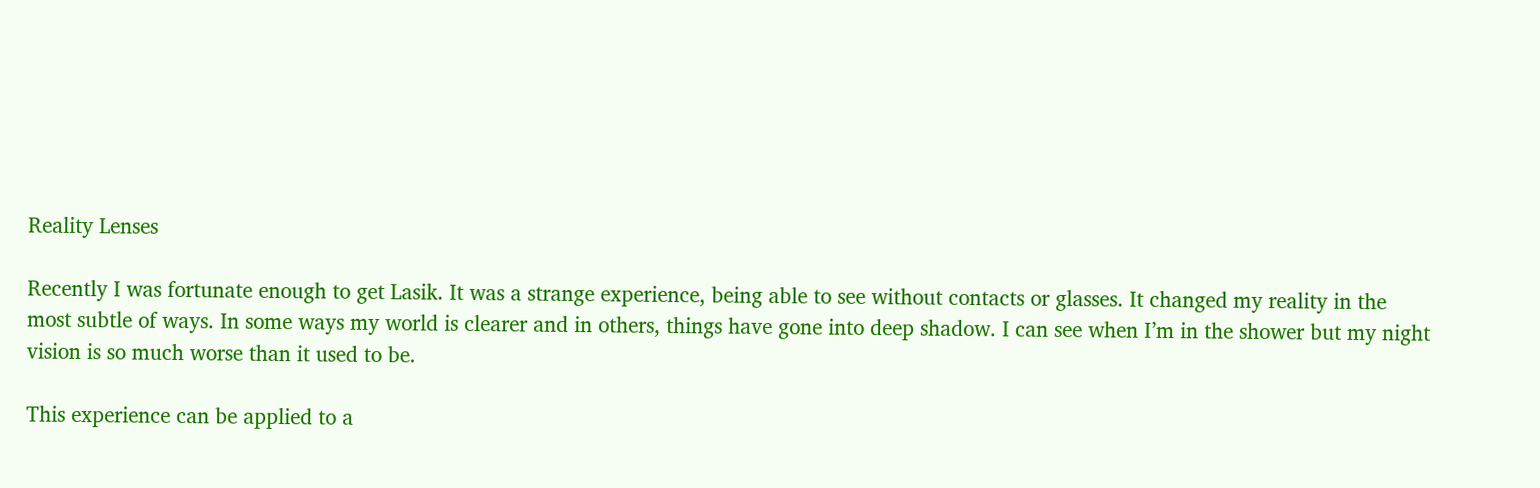Reality Lenses

Recently I was fortunate enough to get Lasik. It was a strange experience, being able to see without contacts or glasses. It changed my reality in the most subtle of ways. In some ways my world is clearer and in others, things have gone into deep shadow. I can see when I’m in the shower but my night vision is so much worse than it used to be.

This experience can be applied to a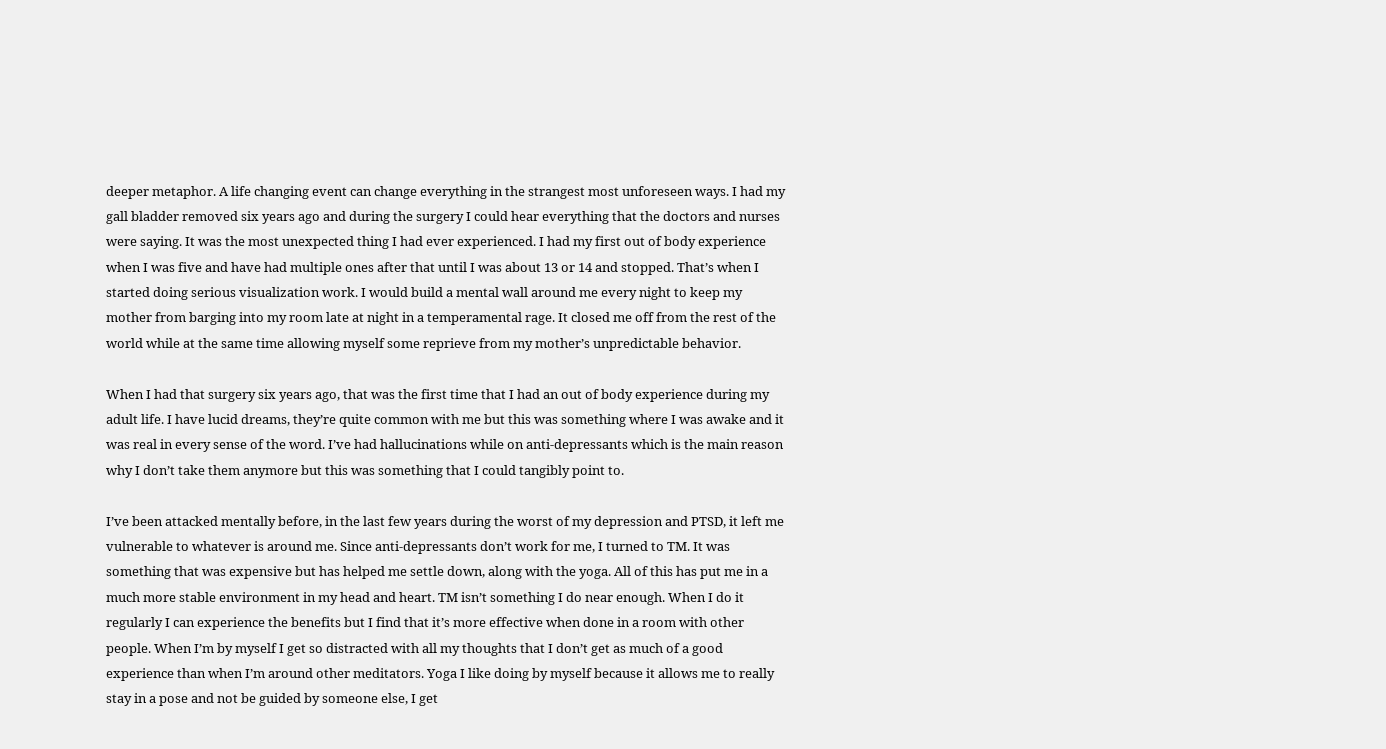deeper metaphor. A life changing event can change everything in the strangest most unforeseen ways. I had my gall bladder removed six years ago and during the surgery I could hear everything that the doctors and nurses were saying. It was the most unexpected thing I had ever experienced. I had my first out of body experience when I was five and have had multiple ones after that until I was about 13 or 14 and stopped. That’s when I started doing serious visualization work. I would build a mental wall around me every night to keep my mother from barging into my room late at night in a temperamental rage. It closed me off from the rest of the world while at the same time allowing myself some reprieve from my mother’s unpredictable behavior.

When I had that surgery six years ago, that was the first time that I had an out of body experience during my adult life. I have lucid dreams, they’re quite common with me but this was something where I was awake and it was real in every sense of the word. I’ve had hallucinations while on anti-depressants which is the main reason why I don’t take them anymore but this was something that I could tangibly point to.

I’ve been attacked mentally before, in the last few years during the worst of my depression and PTSD, it left me vulnerable to whatever is around me. Since anti-depressants don’t work for me, I turned to TM. It was something that was expensive but has helped me settle down, along with the yoga. All of this has put me in a much more stable environment in my head and heart. TM isn’t something I do near enough. When I do it regularly I can experience the benefits but I find that it’s more effective when done in a room with other people. When I’m by myself I get so distracted with all my thoughts that I don’t get as much of a good experience than when I’m around other meditators. Yoga I like doing by myself because it allows me to really stay in a pose and not be guided by someone else, I get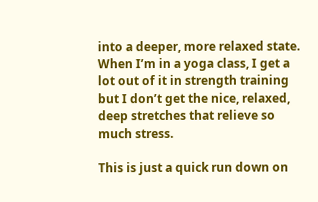into a deeper, more relaxed state. When I’m in a yoga class, I get a lot out of it in strength training but I don’t get the nice, relaxed, deep stretches that relieve so much stress.

This is just a quick run down on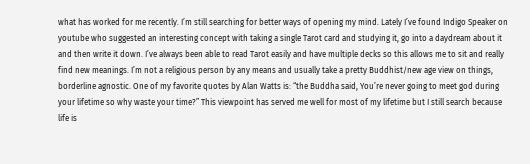what has worked for me recently. I’m still searching for better ways of opening my mind. Lately I’ve found Indigo Speaker on youtube who suggested an interesting concept with taking a single Tarot card and studying it, go into a daydream about it and then write it down. I’ve always been able to read Tarot easily and have multiple decks so this allows me to sit and really find new meanings. I’m not a religious person by any means and usually take a pretty Buddhist/new age view on things, borderline agnostic. One of my favorite quotes by Alan Watts is: “the Buddha said, You’re never going to meet god during your lifetime so why waste your time?” This viewpoint has served me well for most of my lifetime but I still search because life is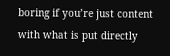boring if you’re just content with what is put directly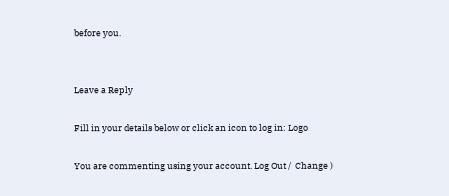before you.


Leave a Reply

Fill in your details below or click an icon to log in: Logo

You are commenting using your account. Log Out /  Change )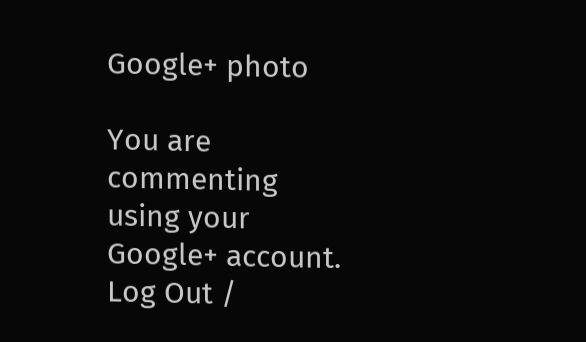Google+ photo

You are commenting using your Google+ account. Log Out /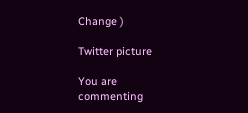Change )

Twitter picture

You are commenting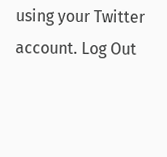using your Twitter account. Log Out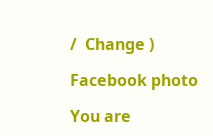/  Change )

Facebook photo

You are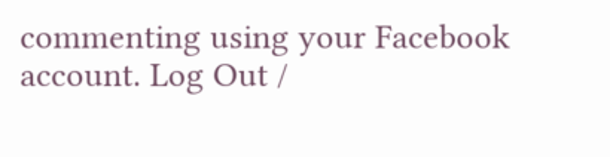commenting using your Facebook account. Log Out /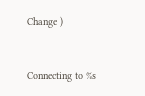Change )


Connecting to %s